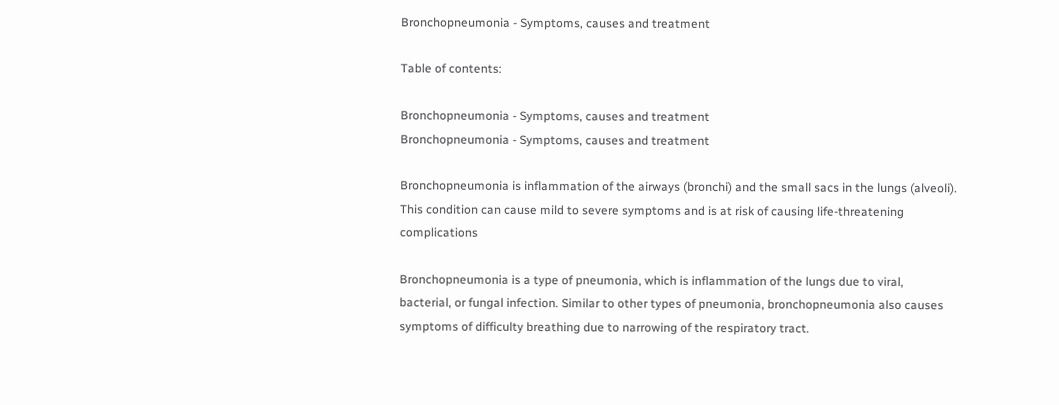Bronchopneumonia - Symptoms, causes and treatment

Table of contents:

Bronchopneumonia - Symptoms, causes and treatment
Bronchopneumonia - Symptoms, causes and treatment

Bronchopneumonia is inflammation of the airways (bronchi) and the small sacs in the lungs (alveoli). This condition can cause mild to severe symptoms and is at risk of causing life-threatening complications

Bronchopneumonia is a type of pneumonia, which is inflammation of the lungs due to viral, bacterial, or fungal infection. Similar to other types of pneumonia, bronchopneumonia also causes symptoms of difficulty breathing due to narrowing of the respiratory tract.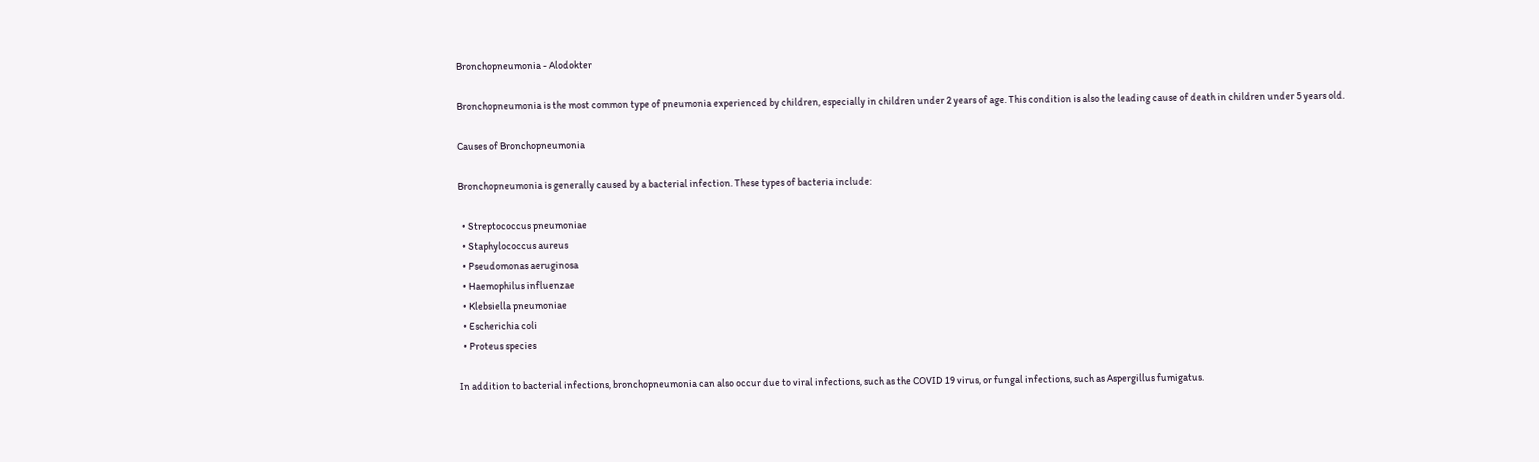Bronchopneumonia - Alodokter

Bronchopneumonia is the most common type of pneumonia experienced by children, especially in children under 2 years of age. This condition is also the leading cause of death in children under 5 years old.

Causes of Bronchopneumonia

Bronchopneumonia is generally caused by a bacterial infection. These types of bacteria include:

  • Streptococcus pneumoniae
  • Staphylococcus aureus
  • Pseudomonas aeruginosa
  • Haemophilus influenzae
  • Klebsiella pneumoniae
  • Escherichia coli
  • Proteus species

In addition to bacterial infections, bronchopneumonia can also occur due to viral infections, such as the COVID 19 virus, or fungal infections, such as Aspergillus fumigatus.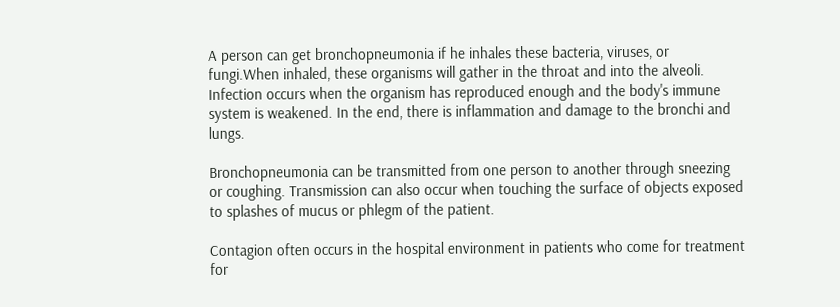A person can get bronchopneumonia if he inhales these bacteria, viruses, or fungi.When inhaled, these organisms will gather in the throat and into the alveoli. Infection occurs when the organism has reproduced enough and the body's immune system is weakened. In the end, there is inflammation and damage to the bronchi and lungs.

Bronchopneumonia can be transmitted from one person to another through sneezing or coughing. Transmission can also occur when touching the surface of objects exposed to splashes of mucus or phlegm of the patient.

Contagion often occurs in the hospital environment in patients who come for treatment for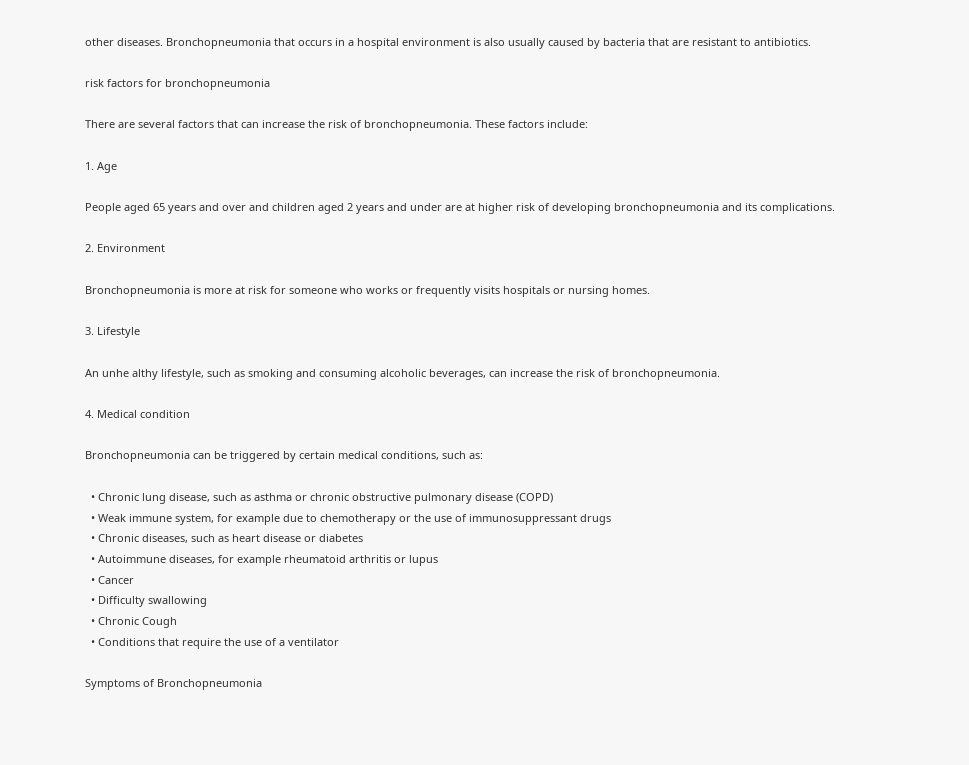other diseases. Bronchopneumonia that occurs in a hospital environment is also usually caused by bacteria that are resistant to antibiotics.

risk factors for bronchopneumonia

There are several factors that can increase the risk of bronchopneumonia. These factors include:

1. Age

People aged 65 years and over and children aged 2 years and under are at higher risk of developing bronchopneumonia and its complications.

2. Environment

Bronchopneumonia is more at risk for someone who works or frequently visits hospitals or nursing homes.

3. Lifestyle

An unhe althy lifestyle, such as smoking and consuming alcoholic beverages, can increase the risk of bronchopneumonia.

4. Medical condition

Bronchopneumonia can be triggered by certain medical conditions, such as:

  • Chronic lung disease, such as asthma or chronic obstructive pulmonary disease (COPD)
  • Weak immune system, for example due to chemotherapy or the use of immunosuppressant drugs
  • Chronic diseases, such as heart disease or diabetes
  • Autoimmune diseases, for example rheumatoid arthritis or lupus
  • Cancer
  • Difficulty swallowing
  • Chronic Cough
  • Conditions that require the use of a ventilator

Symptoms of Bronchopneumonia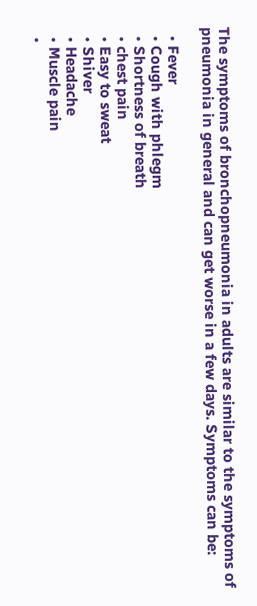The symptoms of bronchopneumonia in adults are similar to the symptoms of pneumonia in general and can get worse in a few days. Symptoms can be:

  • Fever
  • Cough with phlegm
  • Shortness of breath
  • chest pain
  • Easy to sweat
  • Shiver
  • Headache
  • Muscle pain
  •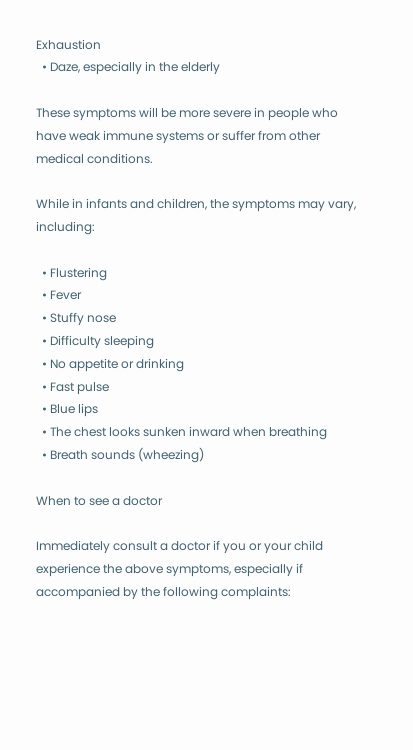Exhaustion
  • Daze, especially in the elderly

These symptoms will be more severe in people who have weak immune systems or suffer from other medical conditions.

While in infants and children, the symptoms may vary, including:

  • Flustering
  • Fever
  • Stuffy nose
  • Difficulty sleeping
  • No appetite or drinking
  • Fast pulse
  • Blue lips
  • The chest looks sunken inward when breathing
  • Breath sounds (wheezing)

When to see a doctor

Immediately consult a doctor if you or your child experience the above symptoms, especially if accompanied by the following complaints: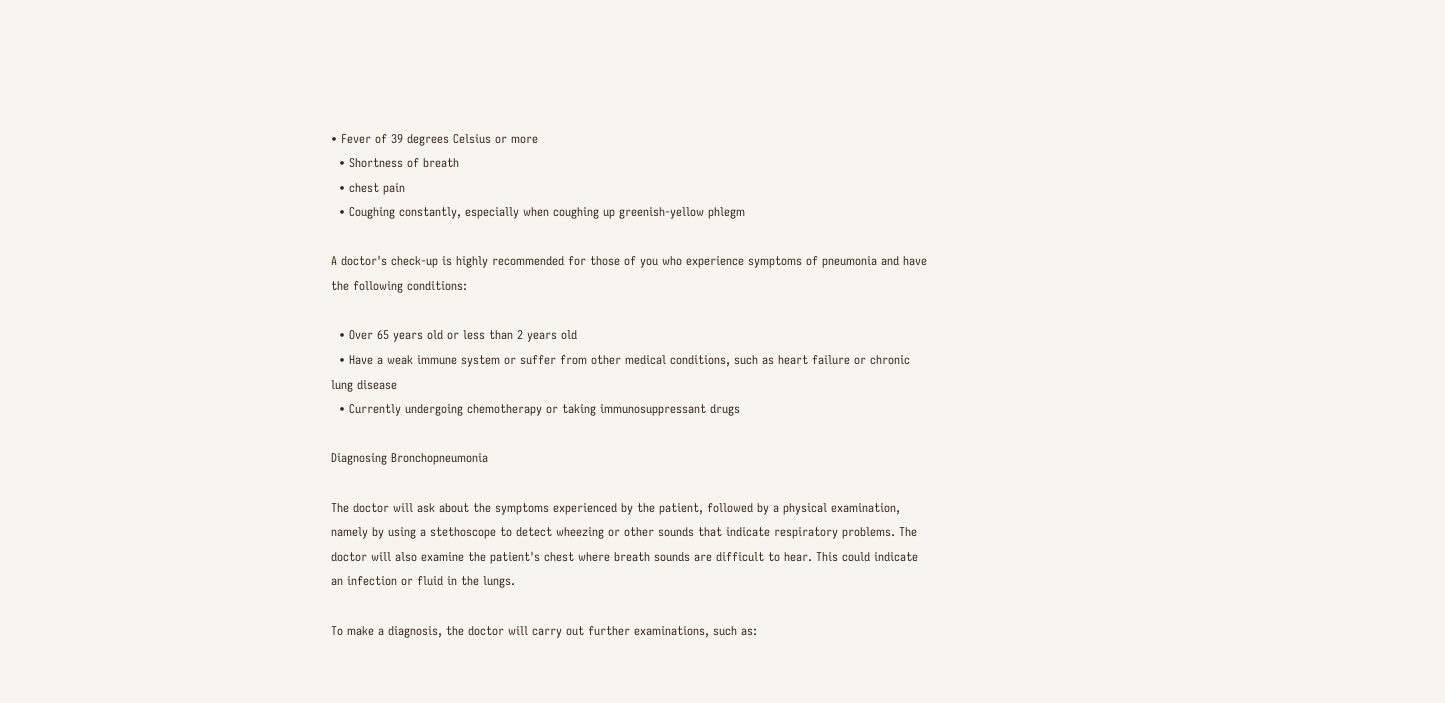• Fever of 39 degrees Celsius or more
  • Shortness of breath
  • chest pain
  • Coughing constantly, especially when coughing up greenish-yellow phlegm

A doctor's check-up is highly recommended for those of you who experience symptoms of pneumonia and have the following conditions:

  • Over 65 years old or less than 2 years old
  • Have a weak immune system or suffer from other medical conditions, such as heart failure or chronic lung disease
  • Currently undergoing chemotherapy or taking immunosuppressant drugs

Diagnosing Bronchopneumonia

The doctor will ask about the symptoms experienced by the patient, followed by a physical examination, namely by using a stethoscope to detect wheezing or other sounds that indicate respiratory problems. The doctor will also examine the patient's chest where breath sounds are difficult to hear. This could indicate an infection or fluid in the lungs.

To make a diagnosis, the doctor will carry out further examinations, such as: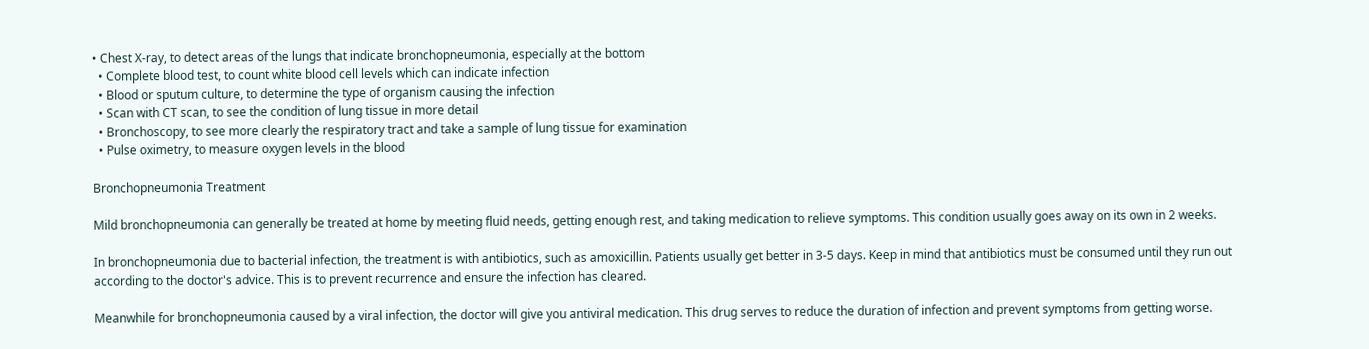• Chest X-ray, to detect areas of the lungs that indicate bronchopneumonia, especially at the bottom
  • Complete blood test, to count white blood cell levels which can indicate infection
  • Blood or sputum culture, to determine the type of organism causing the infection
  • Scan with CT scan, to see the condition of lung tissue in more detail
  • Bronchoscopy, to see more clearly the respiratory tract and take a sample of lung tissue for examination
  • Pulse oximetry, to measure oxygen levels in the blood

Bronchopneumonia Treatment

Mild bronchopneumonia can generally be treated at home by meeting fluid needs, getting enough rest, and taking medication to relieve symptoms. This condition usually goes away on its own in 2 weeks.

In bronchopneumonia due to bacterial infection, the treatment is with antibiotics, such as amoxicillin. Patients usually get better in 3-5 days. Keep in mind that antibiotics must be consumed until they run out according to the doctor's advice. This is to prevent recurrence and ensure the infection has cleared.

Meanwhile for bronchopneumonia caused by a viral infection, the doctor will give you antiviral medication. This drug serves to reduce the duration of infection and prevent symptoms from getting worse.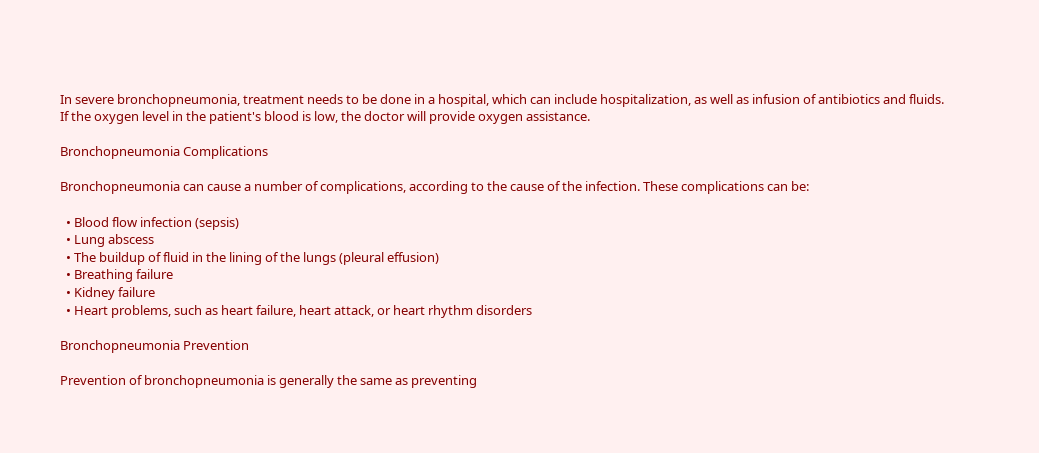In severe bronchopneumonia, treatment needs to be done in a hospital, which can include hospitalization, as well as infusion of antibiotics and fluids. If the oxygen level in the patient's blood is low, the doctor will provide oxygen assistance.

Bronchopneumonia Complications

Bronchopneumonia can cause a number of complications, according to the cause of the infection. These complications can be:

  • Blood flow infection (sepsis)
  • Lung abscess
  • The buildup of fluid in the lining of the lungs (pleural effusion)
  • Breathing failure
  • Kidney failure
  • Heart problems, such as heart failure, heart attack, or heart rhythm disorders

Bronchopneumonia Prevention

Prevention of bronchopneumonia is generally the same as preventing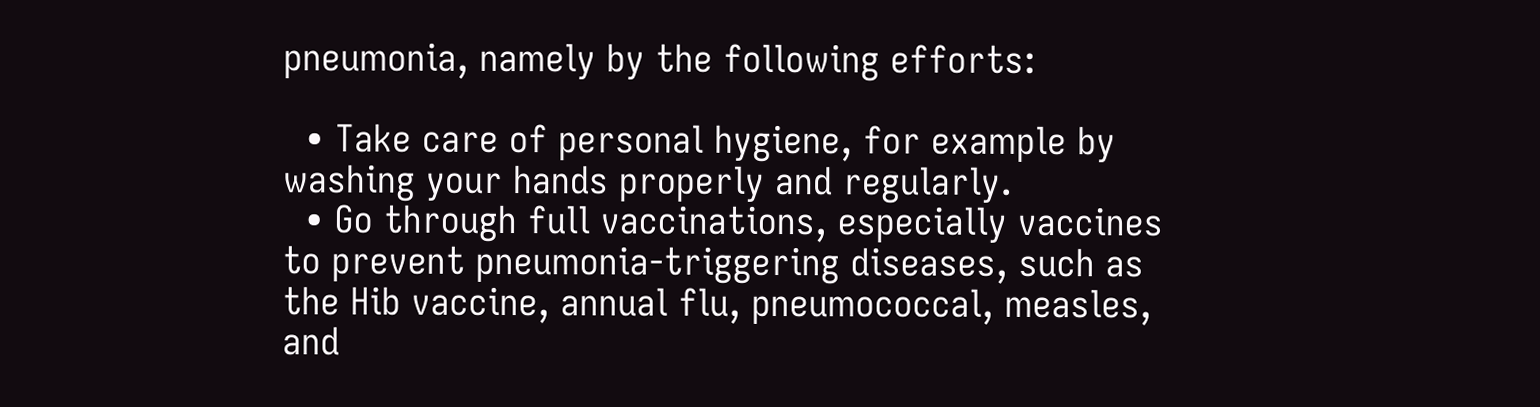pneumonia, namely by the following efforts:

  • Take care of personal hygiene, for example by washing your hands properly and regularly.
  • Go through full vaccinations, especially vaccines to prevent pneumonia-triggering diseases, such as the Hib vaccine, annual flu, pneumococcal, measles, and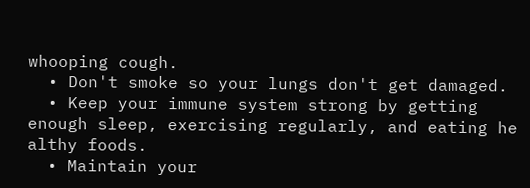whooping cough.
  • Don't smoke so your lungs don't get damaged.
  • Keep your immune system strong by getting enough sleep, exercising regularly, and eating he althy foods.
  • Maintain your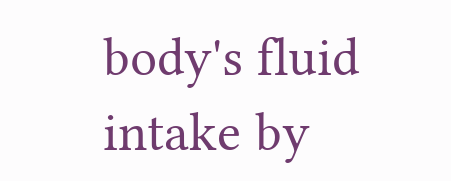body's fluid intake by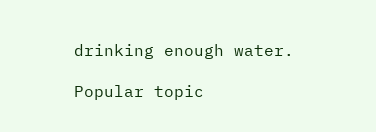drinking enough water.

Popular topic